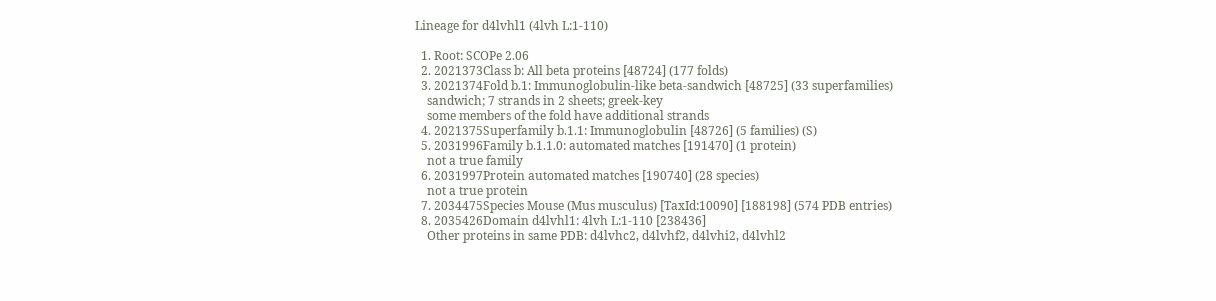Lineage for d4lvhl1 (4lvh L:1-110)

  1. Root: SCOPe 2.06
  2. 2021373Class b: All beta proteins [48724] (177 folds)
  3. 2021374Fold b.1: Immunoglobulin-like beta-sandwich [48725] (33 superfamilies)
    sandwich; 7 strands in 2 sheets; greek-key
    some members of the fold have additional strands
  4. 2021375Superfamily b.1.1: Immunoglobulin [48726] (5 families) (S)
  5. 2031996Family b.1.1.0: automated matches [191470] (1 protein)
    not a true family
  6. 2031997Protein automated matches [190740] (28 species)
    not a true protein
  7. 2034475Species Mouse (Mus musculus) [TaxId:10090] [188198] (574 PDB entries)
  8. 2035426Domain d4lvhl1: 4lvh L:1-110 [238436]
    Other proteins in same PDB: d4lvhc2, d4lvhf2, d4lvhi2, d4lvhl2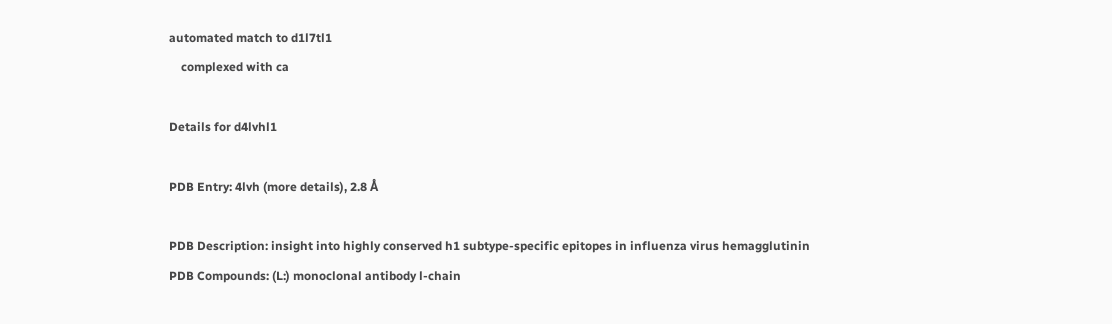automated match to d1l7tl1
    complexed with ca

Details for d4lvhl1

PDB Entry: 4lvh (more details), 2.8 Å

PDB Description: insight into highly conserved h1 subtype-specific epitopes in influenza virus hemagglutinin
PDB Compounds: (L:) monoclonal antibody l-chain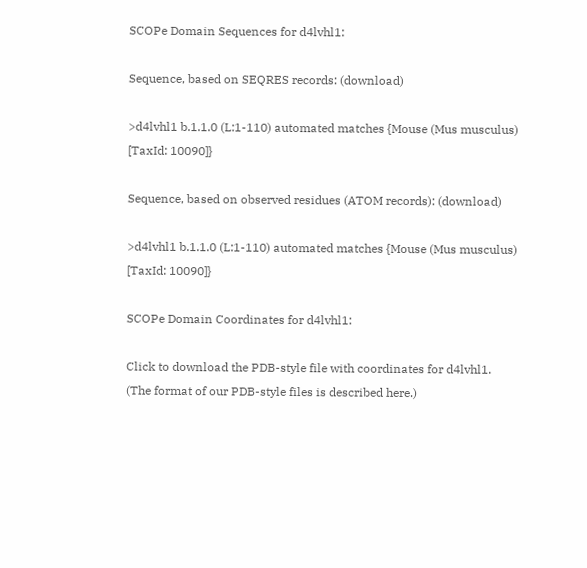SCOPe Domain Sequences for d4lvhl1:

Sequence, based on SEQRES records: (download)

>d4lvhl1 b.1.1.0 (L:1-110) automated matches {Mouse (Mus musculus) [TaxId: 10090]}

Sequence, based on observed residues (ATOM records): (download)

>d4lvhl1 b.1.1.0 (L:1-110) automated matches {Mouse (Mus musculus) [TaxId: 10090]}

SCOPe Domain Coordinates for d4lvhl1:

Click to download the PDB-style file with coordinates for d4lvhl1.
(The format of our PDB-style files is described here.)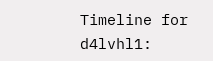Timeline for d4lvhl1: